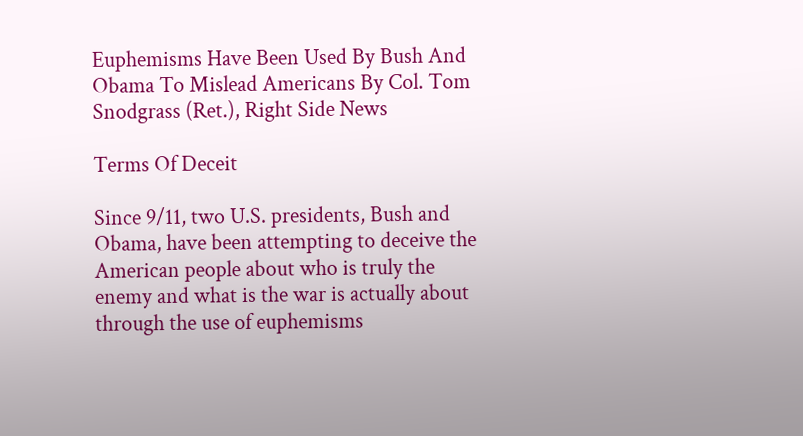Euphemisms Have Been Used By Bush And Obama To Mislead Americans By Col. Tom Snodgrass (Ret.), Right Side News

Terms Of Deceit

Since 9/11, two U.S. presidents, Bush and Obama, have been attempting to deceive the American people about who is truly the enemy and what is the war is actually about through the use of euphemisms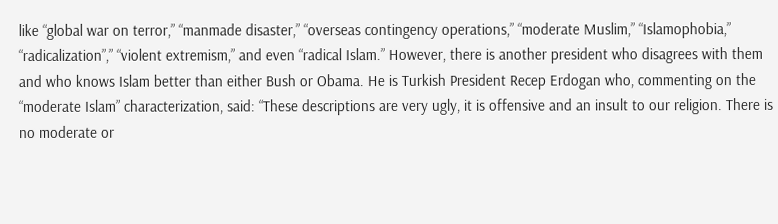like “global war on terror,” “manmade disaster,” “overseas contingency operations,” “moderate Muslim,” “Islamophobia,” “radicalization”,” “violent extremism,” and even “radical Islam.” However, there is another president who disagrees with them and who knows Islam better than either Bush or Obama. He is Turkish President Recep Erdogan who, commenting on the “moderate Islam” characterization, said: “These descriptions are very ugly, it is offensive and an insult to our religion. There is no moderate or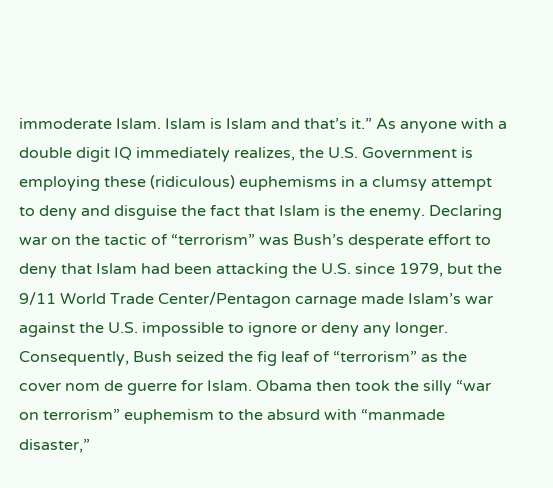immoderate Islam. Islam is Islam and that’s it.” As anyone with a double digit IQ immediately realizes, the U.S. Government is employing these (ridiculous) euphemisms in a clumsy attempt to deny and disguise the fact that Islam is the enemy. Declaring war on the tactic of “terrorism” was Bush’s desperate effort to deny that Islam had been attacking the U.S. since 1979, but the 9/11 World Trade Center/Pentagon carnage made Islam’s war against the U.S. impossible to ignore or deny any longer. Consequently, Bush seized the fig leaf of “terrorism” as the cover nom de guerre for Islam. Obama then took the silly “war on terrorism” euphemism to the absurd with “manmade disaster,”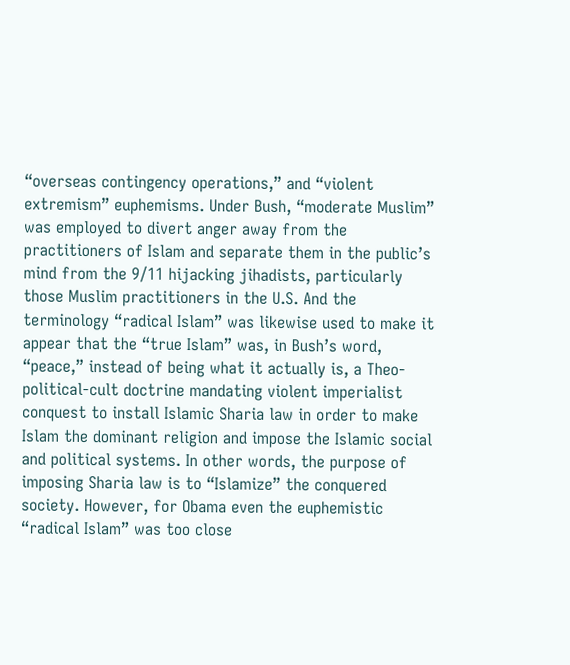“overseas contingency operations,” and “violent extremism” euphemisms. Under Bush, “moderate Muslim” was employed to divert anger away from the practitioners of Islam and separate them in the public’s mind from the 9/11 hijacking jihadists, particularly those Muslim practitioners in the U.S. And the terminology “radical Islam” was likewise used to make it appear that the “true Islam” was, in Bush’s word, “peace,” instead of being what it actually is, a Theo-political-cult doctrine mandating violent imperialist conquest to install Islamic Sharia law in order to make Islam the dominant religion and impose the Islamic social and political systems. In other words, the purpose of imposing Sharia law is to “Islamize” the conquered society. However, for Obama even the euphemistic “radical Islam” was too close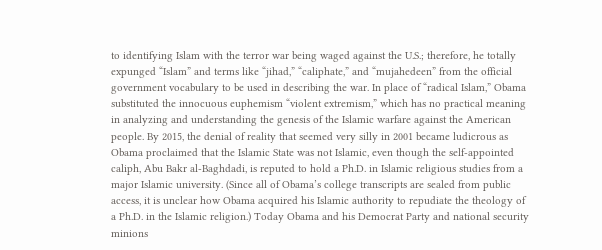to identifying Islam with the terror war being waged against the U.S.; therefore, he totally expunged “Islam” and terms like “jihad,” “caliphate,” and “mujahedeen” from the official government vocabulary to be used in describing the war. In place of “radical Islam,” Obama substituted the innocuous euphemism “violent extremism,” which has no practical meaning in analyzing and understanding the genesis of the Islamic warfare against the American people. By 2015, the denial of reality that seemed very silly in 2001 became ludicrous as Obama proclaimed that the Islamic State was not Islamic, even though the self-appointed caliph, Abu Bakr al-Baghdadi, is reputed to hold a Ph.D. in Islamic religious studies from a major Islamic university. (Since all of Obama’s college transcripts are sealed from public access, it is unclear how Obama acquired his Islamic authority to repudiate the theology of a Ph.D. in the Islamic religion.) Today Obama and his Democrat Party and national security minions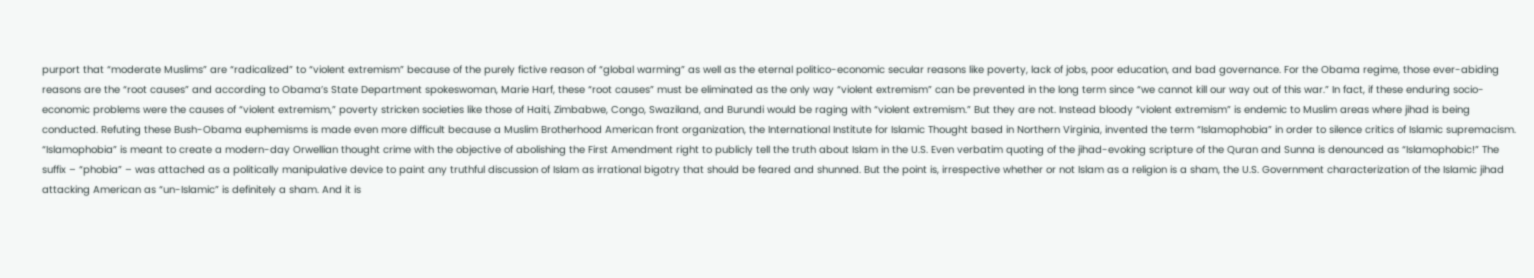purport that “moderate Muslims” are “radicalized” to “violent extremism” because of the purely fictive reason of “global warming” as well as the eternal politico-economic secular reasons like poverty, lack of jobs, poor education, and bad governance. For the Obama regime, those ever-abiding reasons are the “root causes” and according to Obama’s State Department spokeswoman, Marie Harf, these “root causes” must be eliminated as the only way “violent extremism” can be prevented in the long term since “we cannot kill our way out of this war.” In fact, if these enduring socio-economic problems were the causes of “violent extremism,” poverty stricken societies like those of Haiti, Zimbabwe, Congo, Swaziland, and Burundi would be raging with “violent extremism.” But they are not. Instead bloody “violent extremism” is endemic to Muslim areas where jihad is being conducted. Refuting these Bush-Obama euphemisms is made even more difficult because a Muslim Brotherhood American front organization, the International Institute for Islamic Thought based in Northern Virginia, invented the term “Islamophobia” in order to silence critics of Islamic supremacism. “Islamophobia” is meant to create a modern-day Orwellian thought crime with the objective of abolishing the First Amendment right to publicly tell the truth about Islam in the U.S. Even verbatim quoting of the jihad-evoking scripture of the Quran and Sunna is denounced as “Islamophobic!” The suffix – “phobia” – was attached as a politically manipulative device to paint any truthful discussion of Islam as irrational bigotry that should be feared and shunned. But the point is, irrespective whether or not Islam as a religion is a sham, the U.S. Government characterization of the Islamic jihad attacking American as “un-Islamic” is definitely a sham. And it is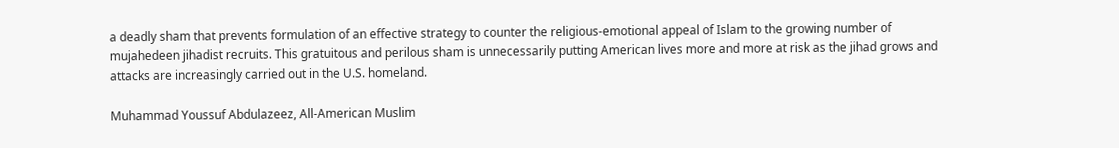a deadly sham that prevents formulation of an effective strategy to counter the religious-emotional appeal of Islam to the growing number of mujahedeen jihadist recruits. This gratuitous and perilous sham is unnecessarily putting American lives more and more at risk as the jihad grows and attacks are increasingly carried out in the U.S. homeland.

Muhammad Youssuf Abdulazeez, All-American Muslim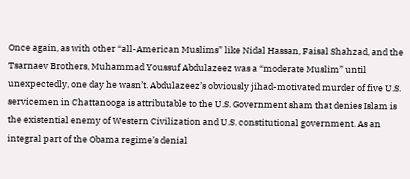Once again, as with other “all-American Muslims” like Nidal Hassan, Faisal Shahzad, and the Tsarnaev Brothers, Muhammad Youssuf Abdulazeez was a “moderate Muslim” until unexpectedly, one day he wasn’t. Abdulazeez’s obviously jihad-motivated murder of five U.S. servicemen in Chattanooga is attributable to the U.S. Government sham that denies Islam is the existential enemy of Western Civilization and U.S. constitutional government. As an integral part of the Obama regime’s denial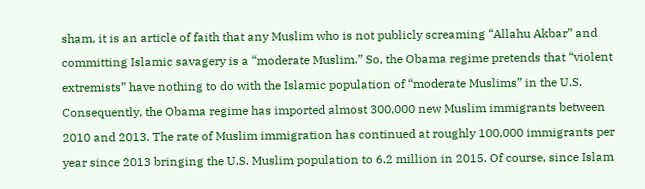sham, it is an article of faith that any Muslim who is not publicly screaming “Allahu Akbar” and committing Islamic savagery is a “moderate Muslim.” So, the Obama regime pretends that “violent extremists” have nothing to do with the Islamic population of “moderate Muslims” in the U.S. Consequently, the Obama regime has imported almost 300,000 new Muslim immigrants between 2010 and 2013. The rate of Muslim immigration has continued at roughly 100,000 immigrants per year since 2013 bringing the U.S. Muslim population to 6.2 million in 2015. Of course, since Islam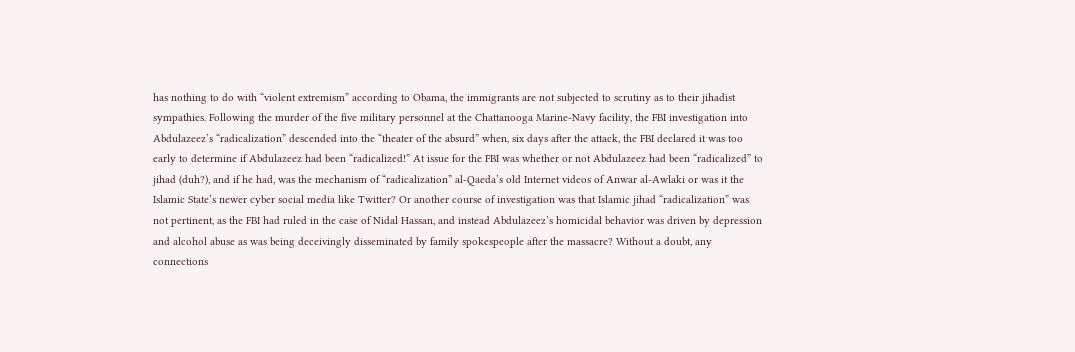has nothing to do with “violent extremism” according to Obama, the immigrants are not subjected to scrutiny as to their jihadist sympathies. Following the murder of the five military personnel at the Chattanooga Marine-Navy facility, the FBI investigation into Abdulazeez’s “radicalization” descended into the “theater of the absurd” when, six days after the attack, the FBI declared it was too early to determine if Abdulazeez had been “radicalized!” At issue for the FBI was whether or not Abdulazeez had been “radicalized” to jihad (duh?), and if he had, was the mechanism of “radicalization” al-Qaeda’s old Internet videos of Anwar al-Awlaki or was it the Islamic State’s newer cyber social media like Twitter? Or another course of investigation was that Islamic jihad “radicalization” was not pertinent, as the FBI had ruled in the case of Nidal Hassan, and instead Abdulazeez’s homicidal behavior was driven by depression and alcohol abuse as was being deceivingly disseminated by family spokespeople after the massacre? Without a doubt, any connections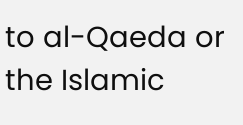to al-Qaeda or the Islamic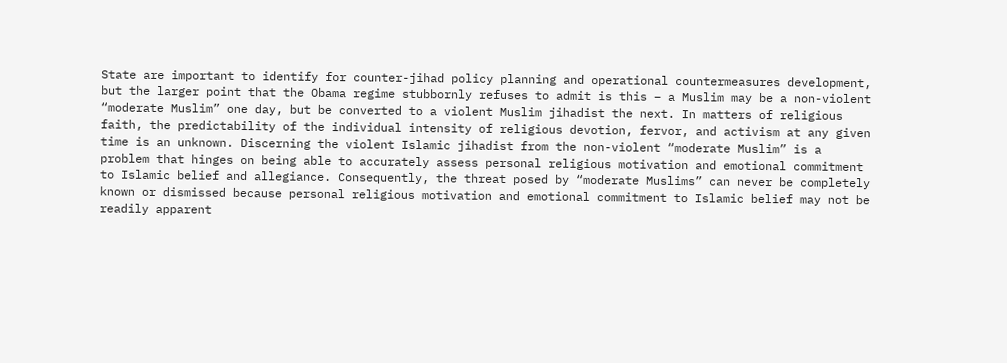State are important to identify for counter-jihad policy planning and operational countermeasures development, but the larger point that the Obama regime stubbornly refuses to admit is this – a Muslim may be a non-violent “moderate Muslim” one day, but be converted to a violent Muslim jihadist the next. In matters of religious faith, the predictability of the individual intensity of religious devotion, fervor, and activism at any given time is an unknown. Discerning the violent Islamic jihadist from the non-violent “moderate Muslim” is a problem that hinges on being able to accurately assess personal religious motivation and emotional commitment to Islamic belief and allegiance. Consequently, the threat posed by “moderate Muslims” can never be completely known or dismissed because personal religious motivation and emotional commitment to Islamic belief may not be readily apparent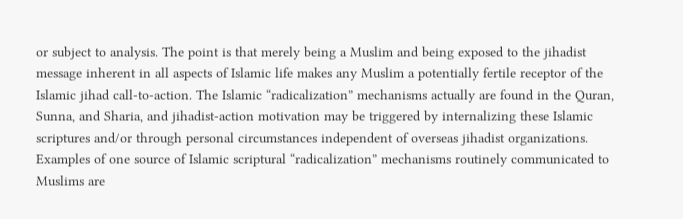or subject to analysis. The point is that merely being a Muslim and being exposed to the jihadist message inherent in all aspects of Islamic life makes any Muslim a potentially fertile receptor of the Islamic jihad call-to-action. The Islamic “radicalization” mechanisms actually are found in the Quran, Sunna, and Sharia, and jihadist-action motivation may be triggered by internalizing these Islamic scriptures and/or through personal circumstances independent of overseas jihadist organizations. Examples of one source of Islamic scriptural “radicalization” mechanisms routinely communicated to Muslims are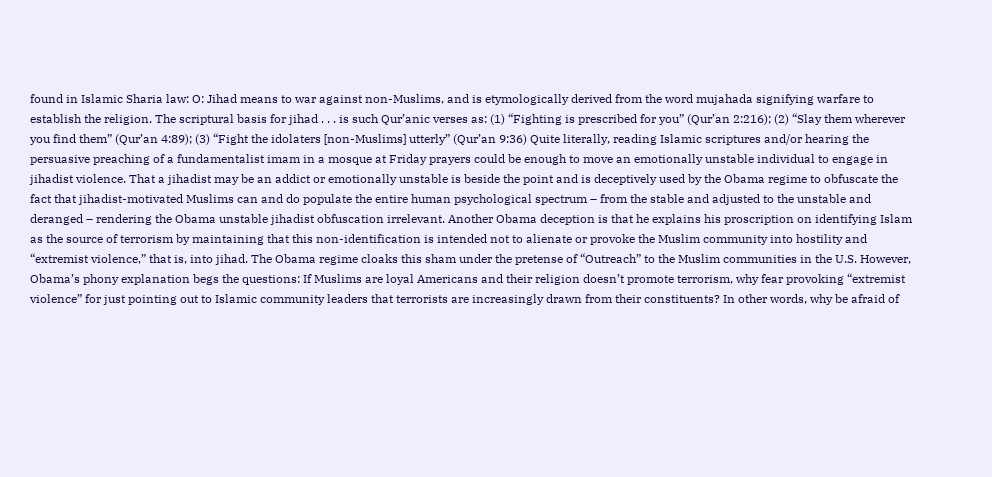found in Islamic Sharia law: O: Jihad means to war against non-Muslims, and is etymologically derived from the word mujahada signifying warfare to establish the religion. The scriptural basis for jihad . . . is such Qur’anic verses as: (1) “Fighting is prescribed for you” (Qur’an 2:216); (2) “Slay them wherever you find them” (Qur’an 4:89); (3) “Fight the idolaters [non-Muslims] utterly” (Qur’an 9:36) Quite literally, reading Islamic scriptures and/or hearing the persuasive preaching of a fundamentalist imam in a mosque at Friday prayers could be enough to move an emotionally unstable individual to engage in jihadist violence. That a jihadist may be an addict or emotionally unstable is beside the point and is deceptively used by the Obama regime to obfuscate the fact that jihadist-motivated Muslims can and do populate the entire human psychological spectrum – from the stable and adjusted to the unstable and deranged – rendering the Obama unstable jihadist obfuscation irrelevant. Another Obama deception is that he explains his proscription on identifying Islam as the source of terrorism by maintaining that this non-identification is intended not to alienate or provoke the Muslim community into hostility and “extremist violence,” that is, into jihad. The Obama regime cloaks this sham under the pretense of “Outreach” to the Muslim communities in the U.S. However, Obama’s phony explanation begs the questions: If Muslims are loyal Americans and their religion doesn’t promote terrorism, why fear provoking “extremist violence” for just pointing out to Islamic community leaders that terrorists are increasingly drawn from their constituents? In other words, why be afraid of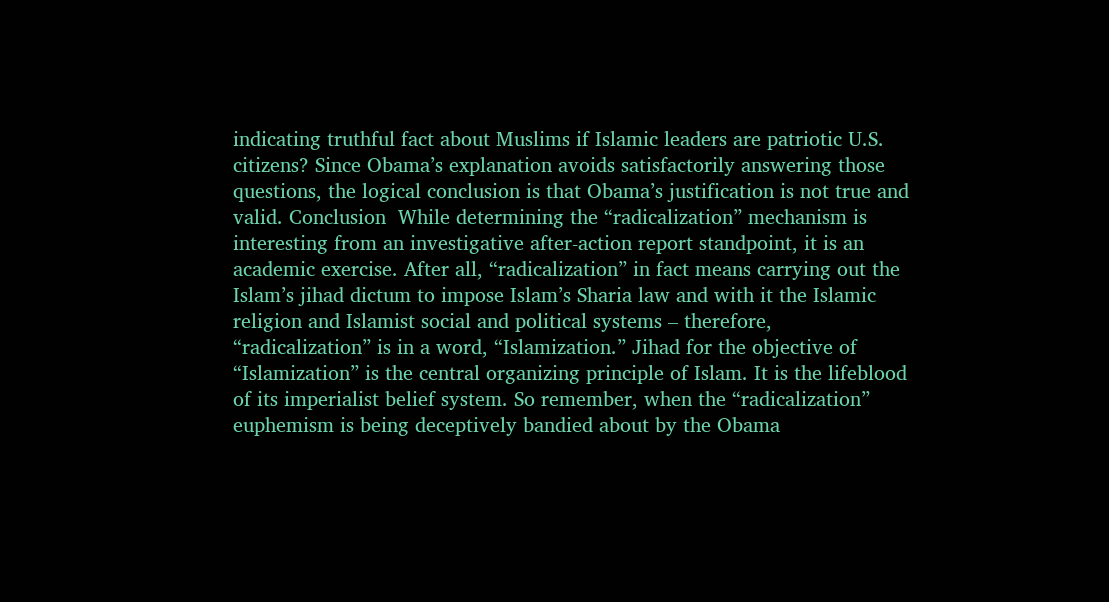indicating truthful fact about Muslims if Islamic leaders are patriotic U.S. citizens? Since Obama’s explanation avoids satisfactorily answering those questions, the logical conclusion is that Obama’s justification is not true and valid. Conclusion  While determining the “radicalization” mechanism is interesting from an investigative after-action report standpoint, it is an academic exercise. After all, “radicalization” in fact means carrying out the Islam’s jihad dictum to impose Islam’s Sharia law and with it the Islamic religion and Islamist social and political systems – therefore, “radicalization” is in a word, “Islamization.” Jihad for the objective of “Islamization” is the central organizing principle of Islam. It is the lifeblood of its imperialist belief system. So remember, when the “radicalization” euphemism is being deceptively bandied about by the Obama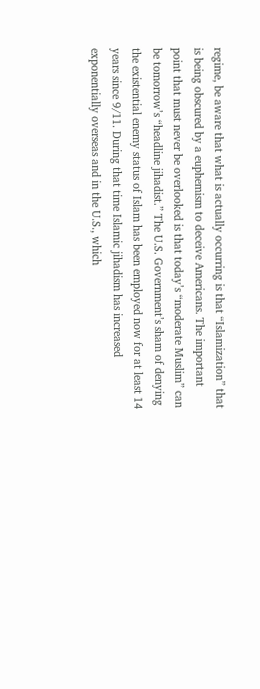regime, be aware that what is actually occurring is that “Islamization” that is being obscured by a euphemism to deceive Americans. The important point that must never be overlooked is that today’s “moderate Muslim” can be tomorrow’s “headline jihadist.” The U.S. Government’s sham of denying the existential enemy status of Islam has been employed now for at least 14 years since 9/11. During that time Islamic jihadism has increased exponentially overseas and in the U.S., which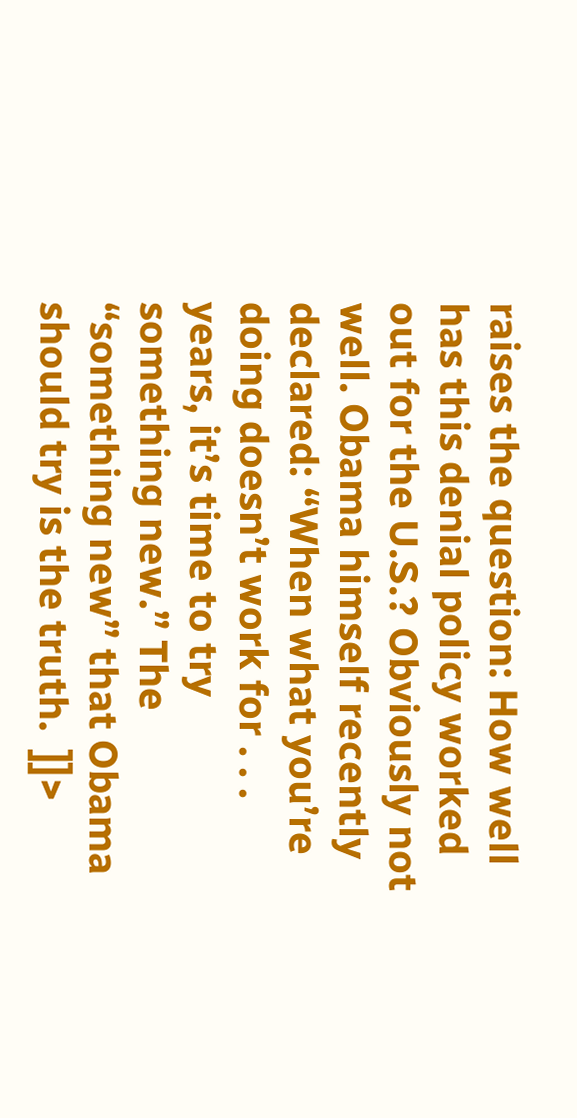raises the question: How well has this denial policy worked out for the U.S.? Obviously not well. Obama himself recently declared: “When what you’re doing doesn’t work for . . . years, it’s time to try something new.” The “something new” that Obama should try is the truth.  ]]>